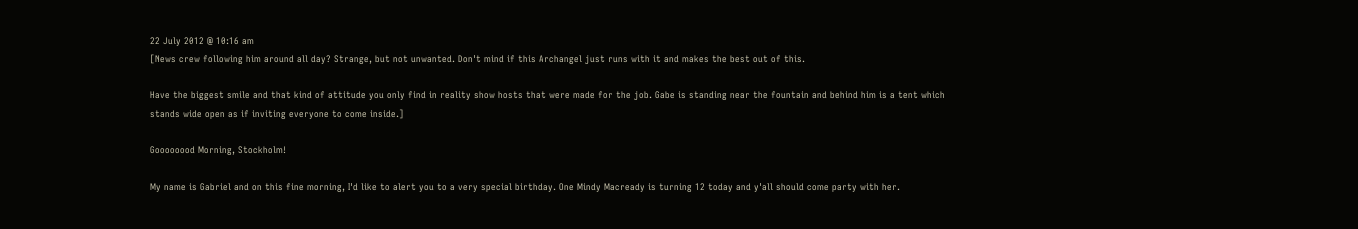22 July 2012 @ 10:16 am
[News crew following him around all day? Strange, but not unwanted. Don't mind if this Archangel just runs with it and makes the best out of this.

Have the biggest smile and that kind of attitude you only find in reality show hosts that were made for the job. Gabe is standing near the fountain and behind him is a tent which stands wide open as if inviting everyone to come inside.]

Goooooood Morning, Stockholm!

My name is Gabriel and on this fine morning, I'd like to alert you to a very special birthday. One Mindy Macready is turning 12 today and y'all should come party with her.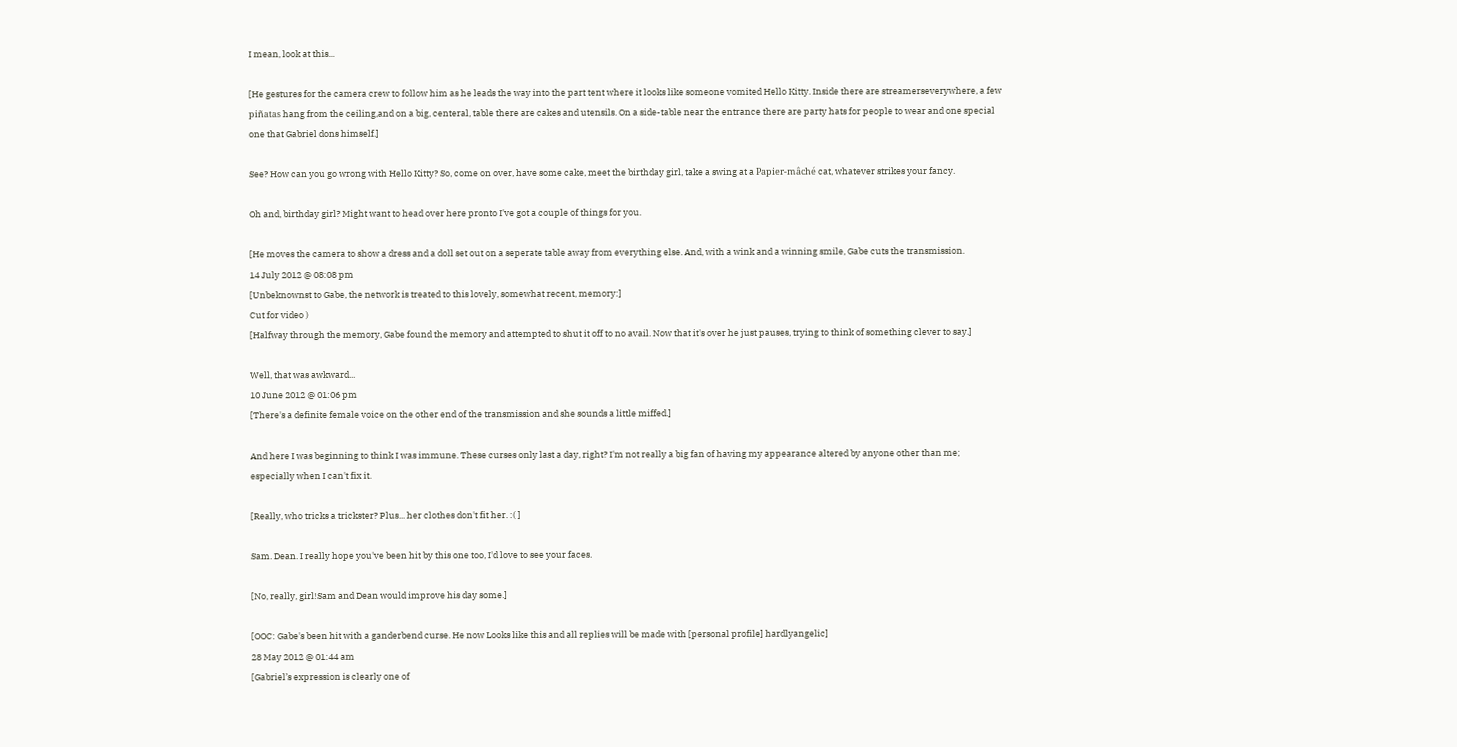I mean, look at this...

[He gestures for the camera crew to follow him as he leads the way into the part tent where it looks like someone vomited Hello Kitty. Inside there are streamerseverywhere, a few piñatas hang from the ceiling,and on a big, centeral, table there are cakes and utensils. On a side-table near the entrance there are party hats for people to wear and one special one that Gabriel dons himself.]

See? How can you go wrong with Hello Kitty? So, come on over, have some cake, meet the birthday girl, take a swing at a Papier-mâché cat, whatever strikes your fancy.

Oh and, birthday girl? Might want to head over here pronto I've got a couple of things for you.

[He moves the camera to show a dress and a doll set out on a seperate table away from everything else. And, with a wink and a winning smile, Gabe cuts the transmission.
14 July 2012 @ 08:08 pm
[Unbeknownst to Gabe, the network is treated to this lovely, somewhat recent, memory:]
Cut for video )
[Halfway through the memory, Gabe found the memory and attempted to shut it off to no avail. Now that it's over he just pauses, trying to think of something clever to say.]

Well, that was awkward...
10 June 2012 @ 01:06 pm
[There's a definite female voice on the other end of the transmission and she sounds a little miffed.]

And here I was beginning to think I was immune. These curses only last a day, right? I'm not really a big fan of having my appearance altered by anyone other than me; especially when I can't fix it.

[Really, who tricks a trickster? Plus... her clothes don't fit her. :( ]

Sam. Dean. I really hope you've been hit by this one too, I'd love to see your faces.

[No, really, girl!Sam and Dean would improve his day some.]

[OOC: Gabe's been hit with a ganderbend curse. He now Looks like this and all replies will be made with [personal profile] hardlyangelic]
28 May 2012 @ 01:44 am
[Gabriel’s expression is clearly one of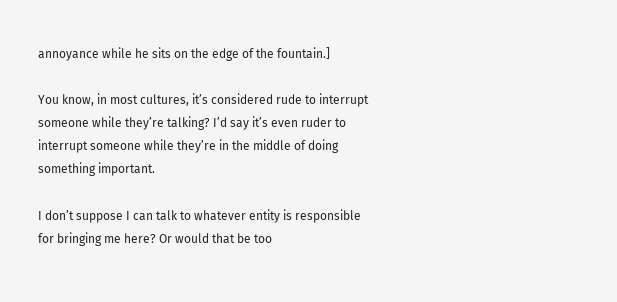annoyance while he sits on the edge of the fountain.]

You know, in most cultures, it’s considered rude to interrupt someone while they’re talking? I’d say it’s even ruder to interrupt someone while they’re in the middle of doing something important.

I don’t suppose I can talk to whatever entity is responsible for bringing me here? Or would that be too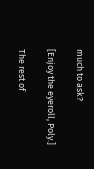much to ask?

[Enjoy the eyeroll, Poly.]

The rest of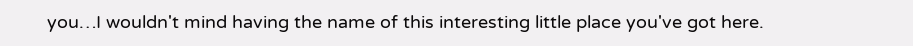you…I wouldn't mind having the name of this interesting little place you've got here.